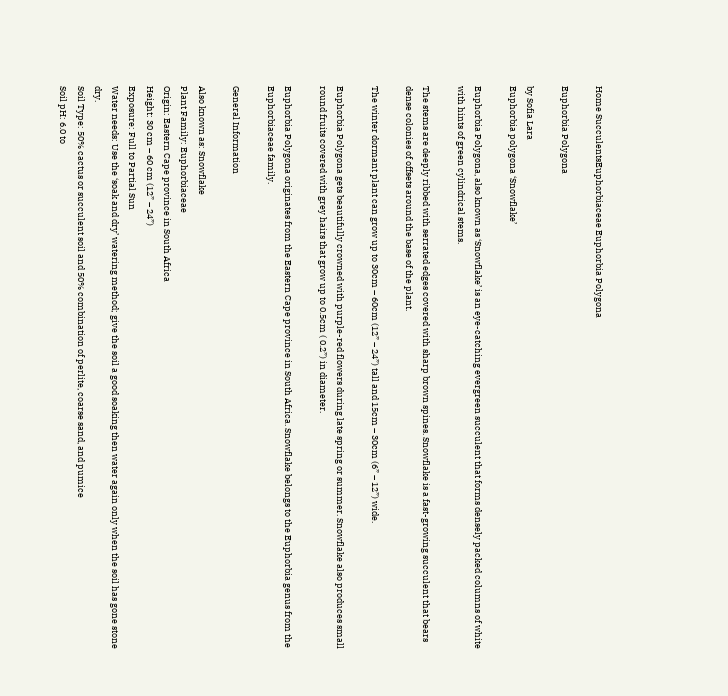Home SucculentsEuphorbiaceae Euphorbia Polygona

Euphorbia Polygona

by Sofia Lara
Euphorbia polygona ‘Snowflake’

Euphorbia Polygona, also known as ‘Snowflake’ is an eye-catching evergreen succulent that forms densely packed columns of white with hints of green cylindrical stems.

The stems are deeply ribbed with serrated edges covered with sharp brown spines. Snowflake is a fast-growing succulent that bears dense colonies of offsets around the base of the plant.

The winter dormant plant can grow up to 30cm – 60cm (12” – 24”) tall and 15cm – 30cm (6” – 12”) wide.

Euphorbia Polygona gets beautifully crowned with purple-red flowers during late spring or summer. Snowflake also produces small round fruits covered with grey hairs that grow up to 0.5cm ( 0.2”) in diameter.

Euphorbia Polygona originates from the Eastern Cape province in South Africa. Snowflake belongs to the Euphorbia genus from the Euphorbiaceae family.

General Information

Also known as: Snowflake
Plant Family: Euphorbiaceae
Origin: Eastern Cape province in South Africa
Height: 30 cm – 60 cm (12” – 24”)
Exposure: Full to Partial Sun
Water needs: Use the ‘soak and dry’ watering method; give the soil a good soaking then water again only when the soil has gone stone dry.
Soil Type: 50% cactus or succulent soil and 50% combination of perlite, coarse sand, and pumice
Soil pH: 6.0 to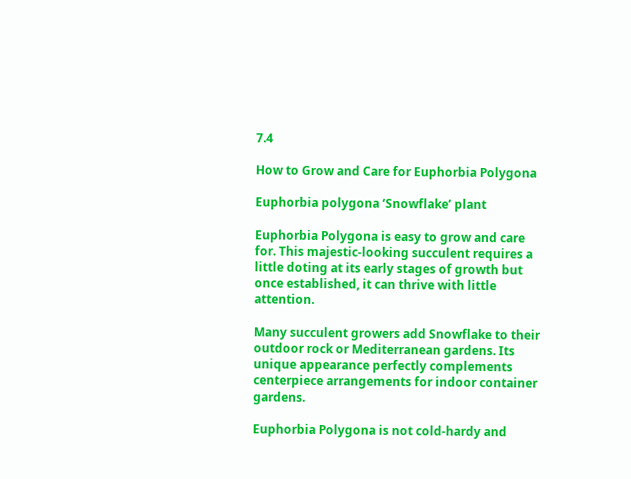7.4

How to Grow and Care for Euphorbia Polygona

Euphorbia polygona ‘Snowflake’ plant

Euphorbia Polygona is easy to grow and care for. This majestic-looking succulent requires a little doting at its early stages of growth but once established, it can thrive with little attention.

Many succulent growers add Snowflake to their outdoor rock or Mediterranean gardens. Its unique appearance perfectly complements centerpiece arrangements for indoor container gardens.

Euphorbia Polygona is not cold-hardy and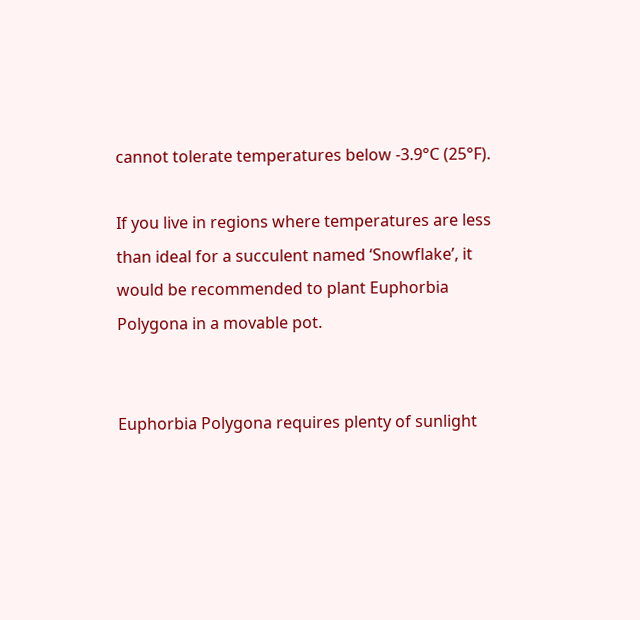cannot tolerate temperatures below -3.9°C (25°F).

If you live in regions where temperatures are less than ideal for a succulent named ‘Snowflake’, it would be recommended to plant Euphorbia Polygona in a movable pot.


Euphorbia Polygona requires plenty of sunlight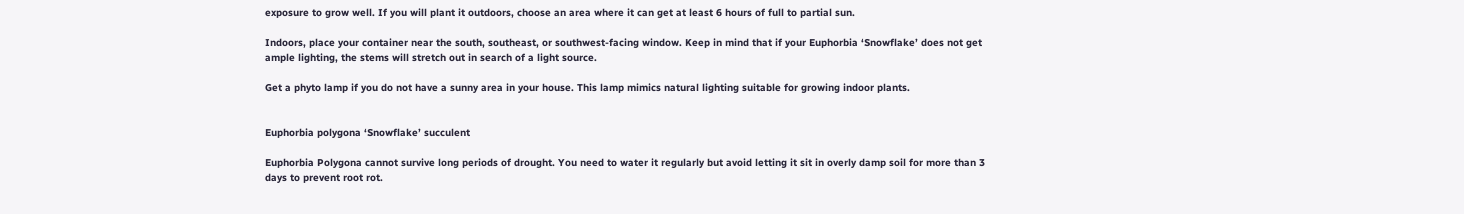exposure to grow well. If you will plant it outdoors, choose an area where it can get at least 6 hours of full to partial sun.

Indoors, place your container near the south, southeast, or southwest-facing window. Keep in mind that if your Euphorbia ‘Snowflake’ does not get ample lighting, the stems will stretch out in search of a light source.

Get a phyto lamp if you do not have a sunny area in your house. This lamp mimics natural lighting suitable for growing indoor plants.


Euphorbia polygona ‘Snowflake’ succulent

Euphorbia Polygona cannot survive long periods of drought. You need to water it regularly but avoid letting it sit in overly damp soil for more than 3 days to prevent root rot.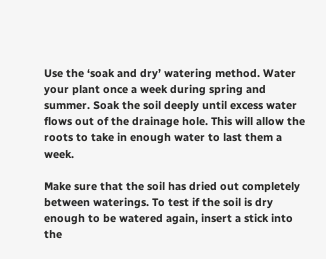Use the ‘soak and dry’ watering method. Water your plant once a week during spring and summer. Soak the soil deeply until excess water flows out of the drainage hole. This will allow the roots to take in enough water to last them a week.

Make sure that the soil has dried out completely between waterings. To test if the soil is dry enough to be watered again, insert a stick into the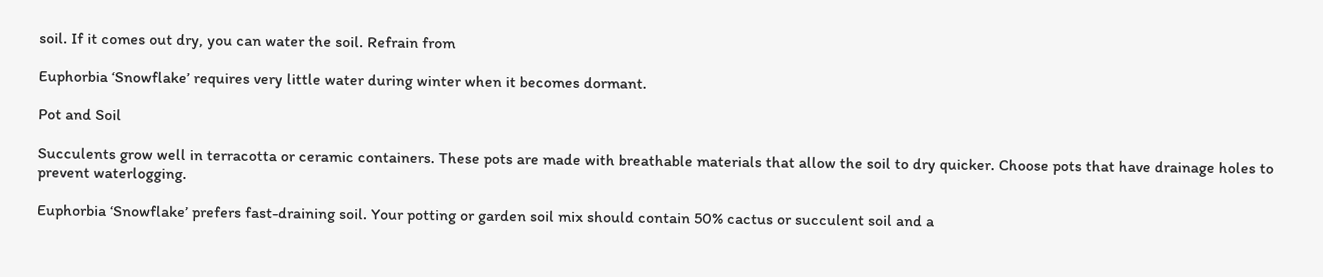soil. If it comes out dry, you can water the soil. Refrain from

Euphorbia ‘Snowflake’ requires very little water during winter when it becomes dormant.

Pot and Soil

Succulents grow well in terracotta or ceramic containers. These pots are made with breathable materials that allow the soil to dry quicker. Choose pots that have drainage holes to prevent waterlogging.

Euphorbia ‘Snowflake’ prefers fast-draining soil. Your potting or garden soil mix should contain 50% cactus or succulent soil and a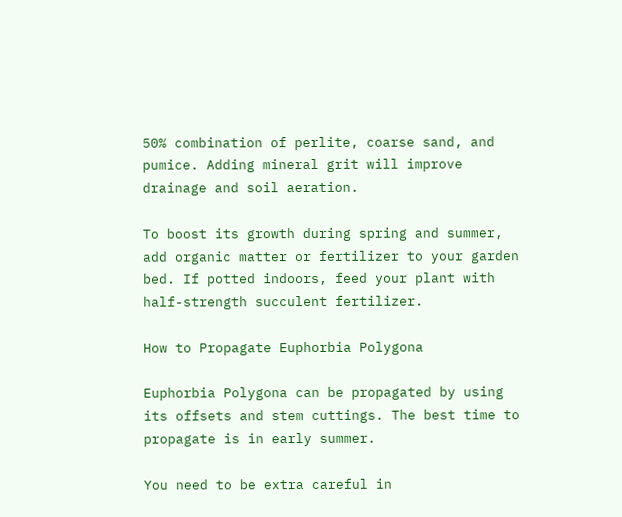50% combination of perlite, coarse sand, and pumice. Adding mineral grit will improve drainage and soil aeration.

To boost its growth during spring and summer, add organic matter or fertilizer to your garden bed. If potted indoors, feed your plant with half-strength succulent fertilizer.

How to Propagate Euphorbia Polygona

Euphorbia Polygona can be propagated by using its offsets and stem cuttings. The best time to propagate is in early summer.

You need to be extra careful in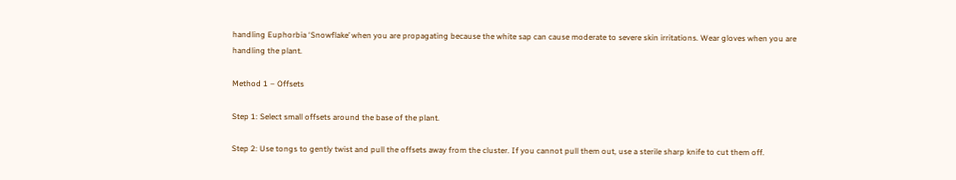handling Euphorbia ‘Snowflake’ when you are propagating because the white sap can cause moderate to severe skin irritations. Wear gloves when you are handling the plant.

Method 1 – Offsets

Step 1: Select small offsets around the base of the plant.

Step 2: Use tongs to gently twist and pull the offsets away from the cluster. If you cannot pull them out, use a sterile sharp knife to cut them off.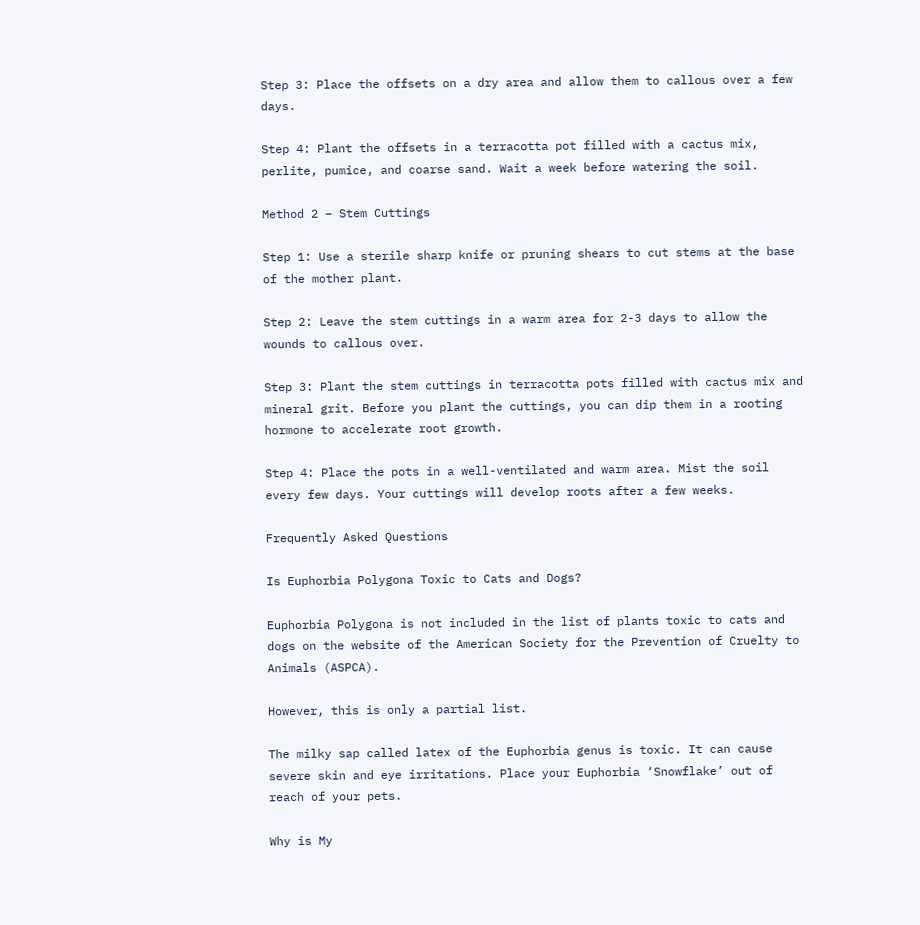Step 3: Place the offsets on a dry area and allow them to callous over a few days.

Step 4: Plant the offsets in a terracotta pot filled with a cactus mix, perlite, pumice, and coarse sand. Wait a week before watering the soil.

Method 2 – Stem Cuttings

Step 1: Use a sterile sharp knife or pruning shears to cut stems at the base of the mother plant.

Step 2: Leave the stem cuttings in a warm area for 2-3 days to allow the wounds to callous over.

Step 3: Plant the stem cuttings in terracotta pots filled with cactus mix and mineral grit. Before you plant the cuttings, you can dip them in a rooting hormone to accelerate root growth.

Step 4: Place the pots in a well-ventilated and warm area. Mist the soil every few days. Your cuttings will develop roots after a few weeks.

Frequently Asked Questions

Is Euphorbia Polygona Toxic to Cats and Dogs?

Euphorbia Polygona is not included in the list of plants toxic to cats and dogs on the website of the American Society for the Prevention of Cruelty to Animals (ASPCA).

However, this is only a partial list.

The milky sap called latex of the Euphorbia genus is toxic. It can cause severe skin and eye irritations. Place your Euphorbia ‘Snowflake’ out of reach of your pets.

Why is My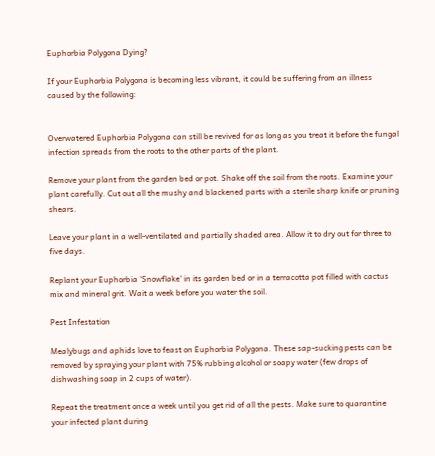Euphorbia Polygona Dying?

If your Euphorbia Polygona is becoming less vibrant, it could be suffering from an illness caused by the following:


Overwatered Euphorbia Polygona can still be revived for as long as you treat it before the fungal infection spreads from the roots to the other parts of the plant.

Remove your plant from the garden bed or pot. Shake off the soil from the roots. Examine your plant carefully. Cut out all the mushy and blackened parts with a sterile sharp knife or pruning shears.

Leave your plant in a well-ventilated and partially shaded area. Allow it to dry out for three to five days.

Replant your Euphorbia ‘Snowflake’ in its garden bed or in a terracotta pot filled with cactus mix and mineral grit. Wait a week before you water the soil.

Pest Infestation

Mealybugs and aphids love to feast on Euphorbia Polygona. These sap-sucking pests can be removed by spraying your plant with 75% rubbing alcohol or soapy water (few drops of dishwashing soap in 2 cups of water).

Repeat the treatment once a week until you get rid of all the pests. Make sure to quarantine your infected plant during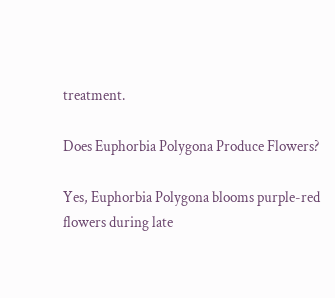treatment.

Does Euphorbia Polygona Produce Flowers?

Yes, Euphorbia Polygona blooms purple-red flowers during late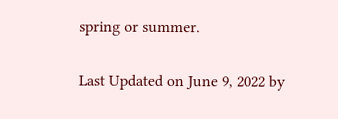spring or summer.

Last Updated on June 9, 2022 by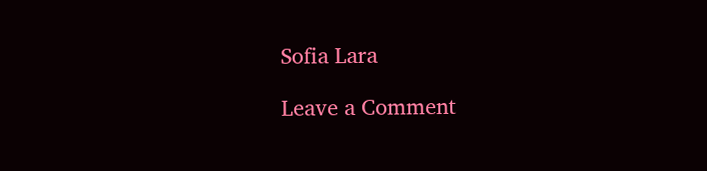Sofia Lara

Leave a Comment